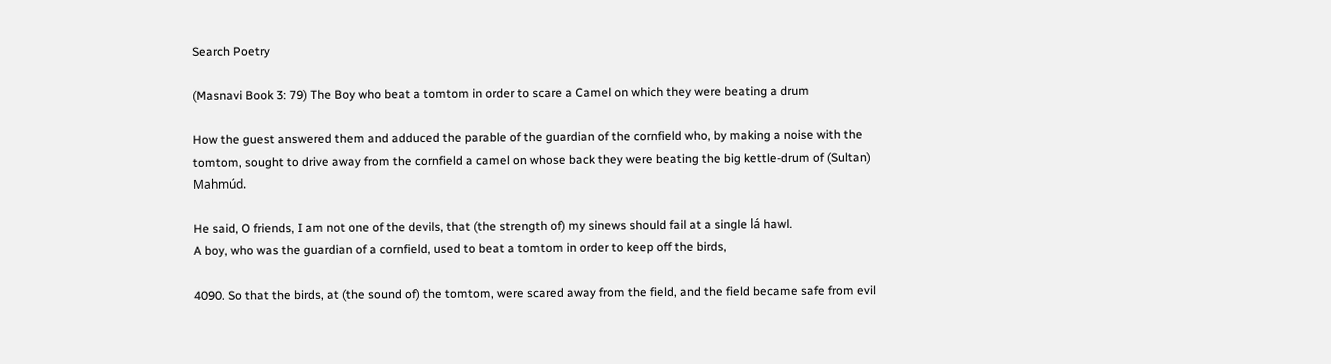Search Poetry

(Masnavi Book 3: 79) The Boy who beat a tomtom in order to scare a Camel on which they were beating a drum

How the guest answered them and adduced the parable of the guardian of the cornfield who, by making a noise with the tomtom, sought to drive away from the cornfield a camel on whose back they were beating the big kettle-drum of (Sultan) Mahmúd.

He said, O friends, I am not one of the devils, that (the strength of) my sinews should fail at a single lá hawl.
A boy, who was the guardian of a cornfield, used to beat a tomtom in order to keep off the birds,

4090. So that the birds, at (the sound of) the tomtom, were scared away from the field, and the field became safe from evil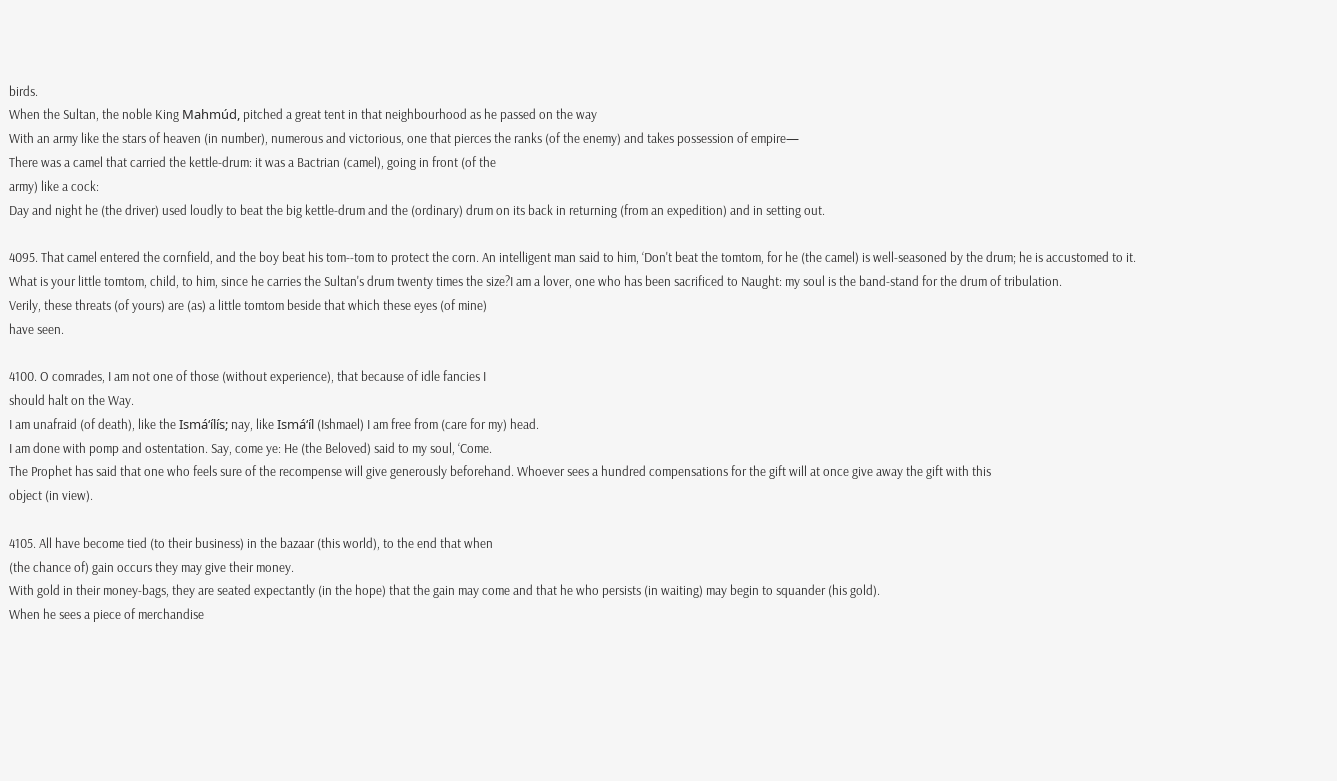birds.
When the Sultan, the noble King Mahmúd, pitched a great tent in that neighbourhood as he passed on the way
With an army like the stars of heaven (in number), numerous and victorious, one that pierces the ranks (of the enemy) and takes possession of empire—
There was a camel that carried the kettle-drum: it was a Bactrian (camel), going in front (of the
army) like a cock:
Day and night he (the driver) used loudly to beat the big kettle-drum and the (ordinary) drum on its back in returning (from an expedition) and in setting out.

4095. That camel entered the cornfield, and the boy beat his tom--tom to protect the corn. An intelligent man said to him, ‘Don't beat the tomtom, for he (the camel) is well-seasoned by the drum; he is accustomed to it.
What is your little tomtom, child, to him, since he carries the Sultan's drum twenty times the size?I am a lover, one who has been sacrificed to Naught: my soul is the band-stand for the drum of tribulation.
Verily, these threats (of yours) are (as) a little tomtom beside that which these eyes (of mine)
have seen.

4100. O comrades, I am not one of those (without experience), that because of idle fancies I
should halt on the Way.
I am unafraid (of death), like the Ismá‘ílís; nay, like Ismá‘íl (Ishmael) I am free from (care for my) head.
I am done with pomp and ostentation. Say, come ye: He (the Beloved) said to my soul, ‘Come.
The Prophet has said that one who feels sure of the recompense will give generously beforehand. Whoever sees a hundred compensations for the gift will at once give away the gift with this
object (in view).

4105. All have become tied (to their business) in the bazaar (this world), to the end that when
(the chance of) gain occurs they may give their money.
With gold in their money-bags, they are seated expectantly (in the hope) that the gain may come and that he who persists (in waiting) may begin to squander (his gold).
When he sees a piece of merchandise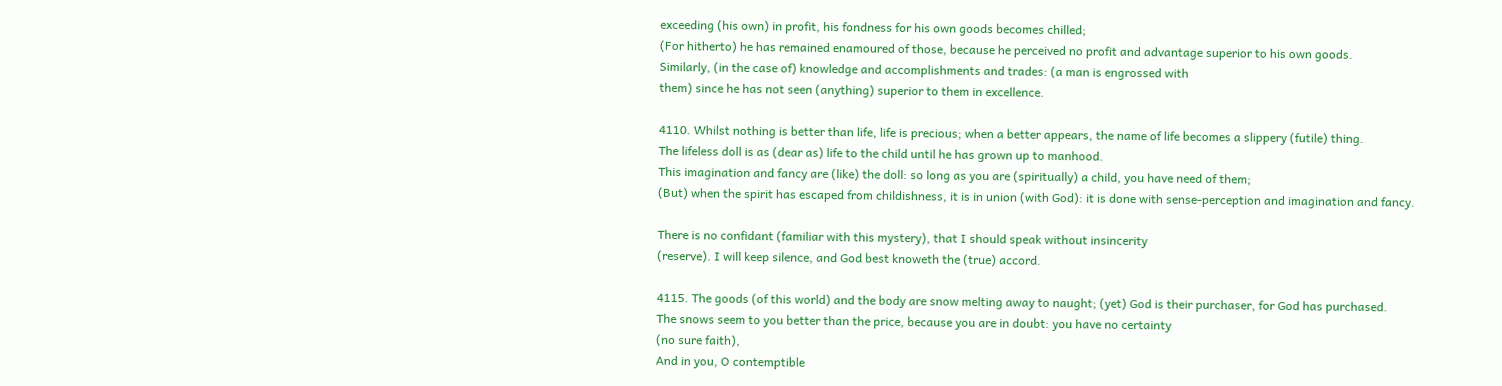exceeding (his own) in profit, his fondness for his own goods becomes chilled;
(For hitherto) he has remained enamoured of those, because he perceived no profit and advantage superior to his own goods.
Similarly, (in the case of) knowledge and accomplishments and trades: (a man is engrossed with
them) since he has not seen (anything) superior to them in excellence.

4110. Whilst nothing is better than life, life is precious; when a better appears, the name of life becomes a slippery (futile) thing.
The lifeless doll is as (dear as) life to the child until he has grown up to manhood.
This imagination and fancy are (like) the doll: so long as you are (spiritually) a child, you have need of them;
(But) when the spirit has escaped from childishness, it is in union (with God): it is done with sense-perception and imagination and fancy.

There is no confidant (familiar with this mystery), that I should speak without insincerity
(reserve). I will keep silence, and God best knoweth the (true) accord.

4115. The goods (of this world) and the body are snow melting away to naught; (yet) God is their purchaser, for God has purchased.
The snows seem to you better than the price, because you are in doubt: you have no certainty
(no sure faith),
And in you, O contemptible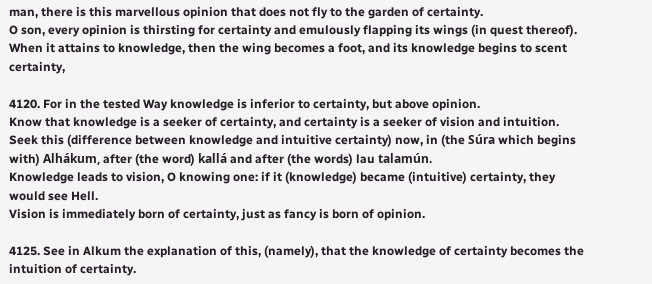man, there is this marvellous opinion that does not fly to the garden of certainty.
O son, every opinion is thirsting for certainty and emulously flapping its wings (in quest thereof). When it attains to knowledge, then the wing becomes a foot, and its knowledge begins to scent certainty,

4120. For in the tested Way knowledge is inferior to certainty, but above opinion.
Know that knowledge is a seeker of certainty, and certainty is a seeker of vision and intuition. Seek this (difference between knowledge and intuitive certainty) now, in (the Súra which begins with) Alhákum, after (the word) kallá and after (the words) lau talamún.
Knowledge leads to vision, O knowing one: if it (knowledge) became (intuitive) certainty, they would see Hell.
Vision is immediately born of certainty, just as fancy is born of opinion.

4125. See in Alkum the explanation of this, (namely), that the knowledge of certainty becomes the intuition of certainty.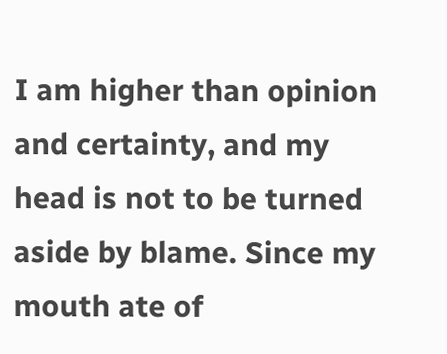I am higher than opinion and certainty, and my head is not to be turned aside by blame. Since my mouth ate of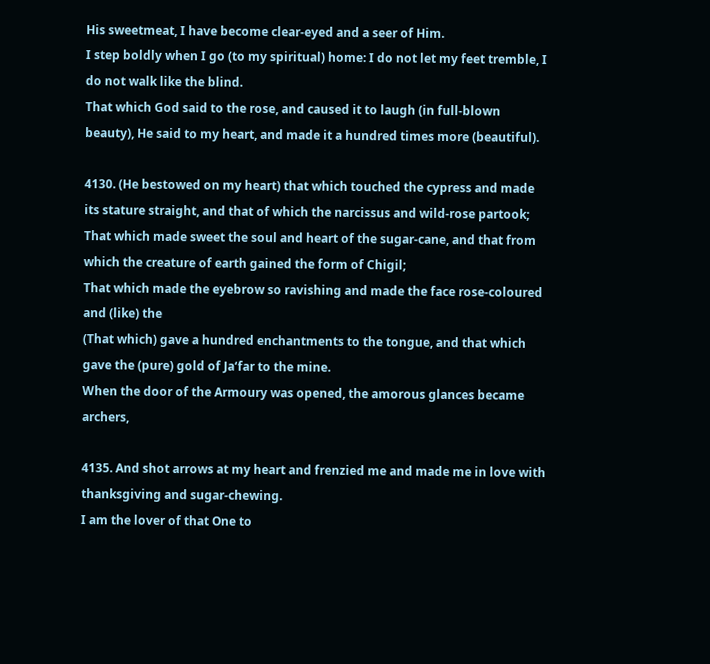His sweetmeat, I have become clear-eyed and a seer of Him.
I step boldly when I go (to my spiritual) home: I do not let my feet tremble, I do not walk like the blind.
That which God said to the rose, and caused it to laugh (in full-blown beauty), He said to my heart, and made it a hundred times more (beautiful).

4130. (He bestowed on my heart) that which touched the cypress and made its stature straight, and that of which the narcissus and wild-rose partook;
That which made sweet the soul and heart of the sugar-cane, and that from which the creature of earth gained the form of Chigil;
That which made the eyebrow so ravishing and made the face rose-coloured and (like) the
(That which) gave a hundred enchantments to the tongue, and that which gave the (pure) gold of Ja‘far to the mine.
When the door of the Armoury was opened, the amorous glances became archers,

4135. And shot arrows at my heart and frenzied me and made me in love with thanksgiving and sugar-chewing.
I am the lover of that One to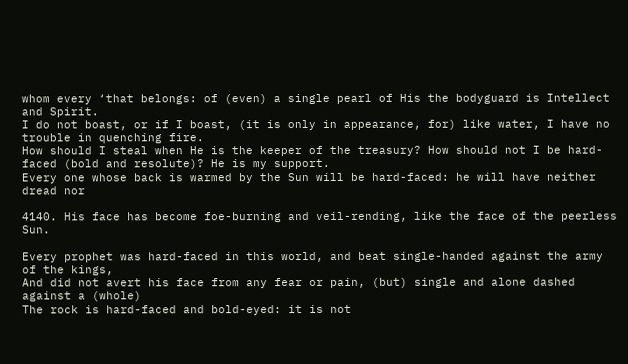whom every ‘that belongs: of (even) a single pearl of His the bodyguard is Intellect and Spirit.
I do not boast, or if I boast, (it is only in appearance, for) like water, I have no trouble in quenching fire.
How should I steal when He is the keeper of the treasury? How should not I be hard-faced (bold and resolute)? He is my support.
Every one whose back is warmed by the Sun will be hard-faced: he will have neither dread nor

4140. His face has become foe-burning and veil-rending, like the face of the peerless Sun.

Every prophet was hard-faced in this world, and beat single-handed against the army of the kings,
And did not avert his face from any fear or pain, (but) single and alone dashed against a (whole)
The rock is hard-faced and bold-eyed: it is not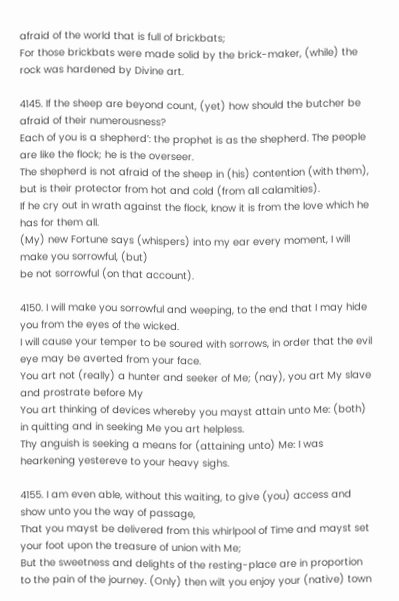afraid of the world that is full of brickbats;
For those brickbats were made solid by the brick-maker, (while) the rock was hardened by Divine art.

4145. If the sheep are beyond count, (yet) how should the butcher be afraid of their numerousness?
Each of you is a shepherd’: the prophet is as the shepherd. The people are like the flock; he is the overseer.
The shepherd is not afraid of the sheep in (his) contention (with them), but is their protector from hot and cold (from all calamities).
If he cry out in wrath against the flock, know it is from the love which he has for them all.
(My) new Fortune says (whispers) into my ear every moment, I will make you sorrowful, (but)
be not sorrowful (on that account).

4150. I will make you sorrowful and weeping, to the end that I may hide you from the eyes of the wicked.
I will cause your temper to be soured with sorrows, in order that the evil eye may be averted from your face.
You art not (really) a hunter and seeker of Me; (nay), you art My slave and prostrate before My
You art thinking of devices whereby you mayst attain unto Me: (both) in quitting and in seeking Me you art helpless.
Thy anguish is seeking a means for (attaining unto) Me: I was hearkening yestereve to your heavy sighs.

4155. I am even able, without this waiting, to give (you) access and show unto you the way of passage,
That you mayst be delivered from this whirlpool of Time and mayst set your foot upon the treasure of union with Me;
But the sweetness and delights of the resting-place are in proportion to the pain of the journey. (Only) then wilt you enjoy your (native) town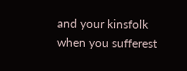and your kinsfolk when you sufferest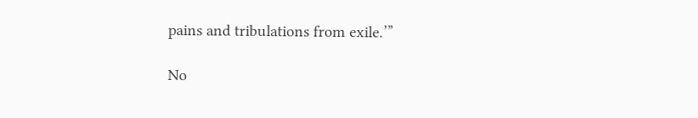pains and tribulations from exile.’”

No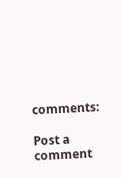comments:

Post a comment